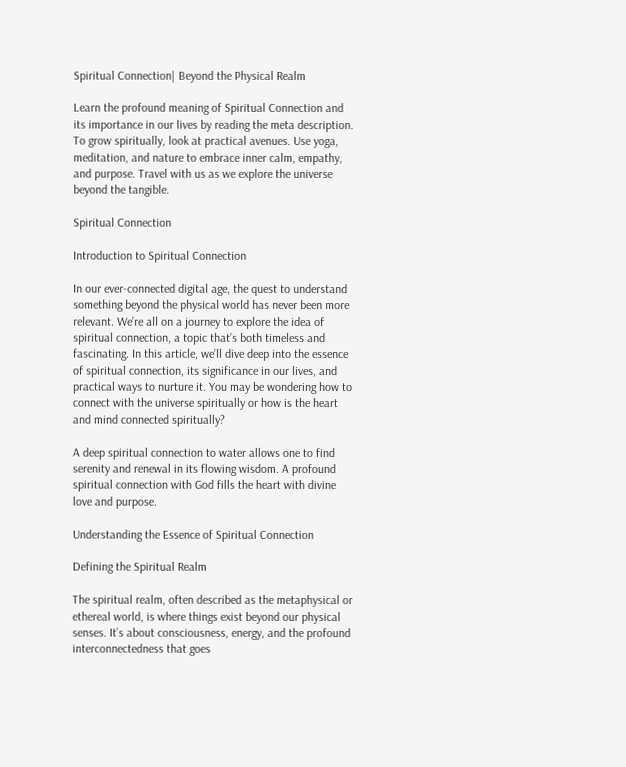Spiritual Connection| Beyond the Physical Realm

Learn the profound meaning of Spiritual Connection and its importance in our lives by reading the meta description. To grow spiritually, look at practical avenues. Use yoga, meditation, and nature to embrace inner calm, empathy, and purpose. Travel with us as we explore the universe beyond the tangible.

Spiritual Connection

Introduction to Spiritual Connection

In our ever-connected digital age, the quest to understand something beyond the physical world has never been more relevant. We’re all on a journey to explore the idea of spiritual connection, a topic that’s both timeless and fascinating. In this article, we’ll dive deep into the essence of spiritual connection, its significance in our lives, and practical ways to nurture it. You may be wondering how to connect with the universe spiritually or how is the heart and mind connected spiritually?

A deep spiritual connection to water allows one to find serenity and renewal in its flowing wisdom. A profound spiritual connection with God fills the heart with divine love and purpose.

Understanding the Essence of Spiritual Connection

Defining the Spiritual Realm

The spiritual realm, often described as the metaphysical or ethereal world, is where things exist beyond our physical senses. It’s about consciousness, energy, and the profound interconnectedness that goes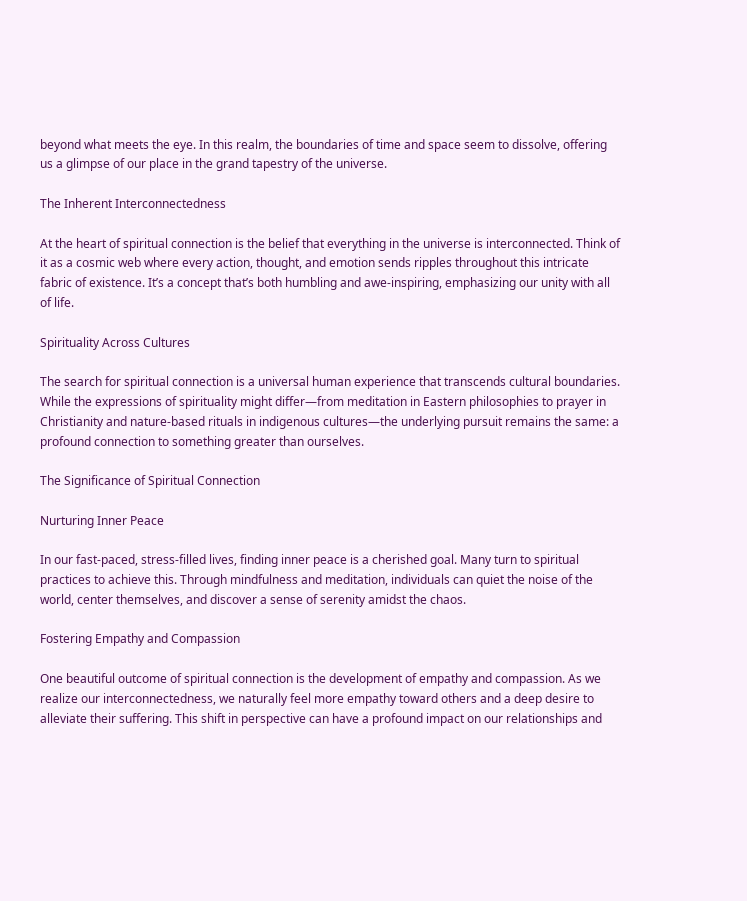beyond what meets the eye. In this realm, the boundaries of time and space seem to dissolve, offering us a glimpse of our place in the grand tapestry of the universe.

The Inherent Interconnectedness

At the heart of spiritual connection is the belief that everything in the universe is interconnected. Think of it as a cosmic web where every action, thought, and emotion sends ripples throughout this intricate fabric of existence. It’s a concept that’s both humbling and awe-inspiring, emphasizing our unity with all of life.

Spirituality Across Cultures

The search for spiritual connection is a universal human experience that transcends cultural boundaries. While the expressions of spirituality might differ—from meditation in Eastern philosophies to prayer in Christianity and nature-based rituals in indigenous cultures—the underlying pursuit remains the same: a profound connection to something greater than ourselves.

The Significance of Spiritual Connection

Nurturing Inner Peace

In our fast-paced, stress-filled lives, finding inner peace is a cherished goal. Many turn to spiritual practices to achieve this. Through mindfulness and meditation, individuals can quiet the noise of the world, center themselves, and discover a sense of serenity amidst the chaos.

Fostering Empathy and Compassion

One beautiful outcome of spiritual connection is the development of empathy and compassion. As we realize our interconnectedness, we naturally feel more empathy toward others and a deep desire to alleviate their suffering. This shift in perspective can have a profound impact on our relationships and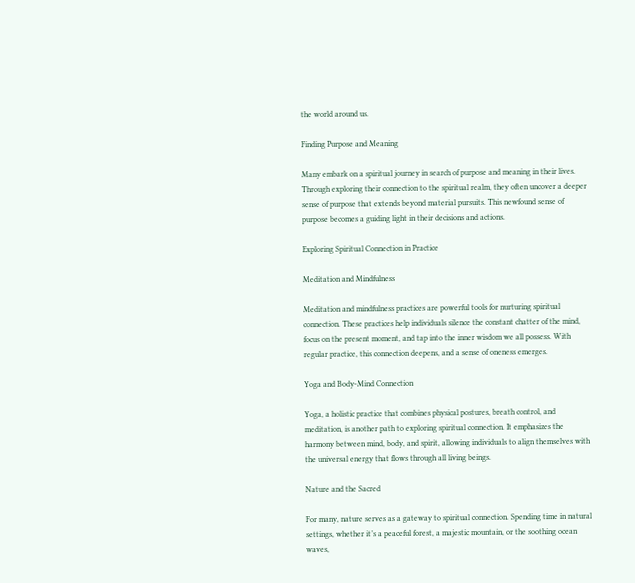the world around us.

Finding Purpose and Meaning

Many embark on a spiritual journey in search of purpose and meaning in their lives. Through exploring their connection to the spiritual realm, they often uncover a deeper sense of purpose that extends beyond material pursuits. This newfound sense of purpose becomes a guiding light in their decisions and actions.

Exploring Spiritual Connection in Practice

Meditation and Mindfulness

Meditation and mindfulness practices are powerful tools for nurturing spiritual connection. These practices help individuals silence the constant chatter of the mind, focus on the present moment, and tap into the inner wisdom we all possess. With regular practice, this connection deepens, and a sense of oneness emerges.

Yoga and Body-Mind Connection

Yoga, a holistic practice that combines physical postures, breath control, and meditation, is another path to exploring spiritual connection. It emphasizes the harmony between mind, body, and spirit, allowing individuals to align themselves with the universal energy that flows through all living beings.

Nature and the Sacred

For many, nature serves as a gateway to spiritual connection. Spending time in natural settings, whether it’s a peaceful forest, a majestic mountain, or the soothing ocean waves,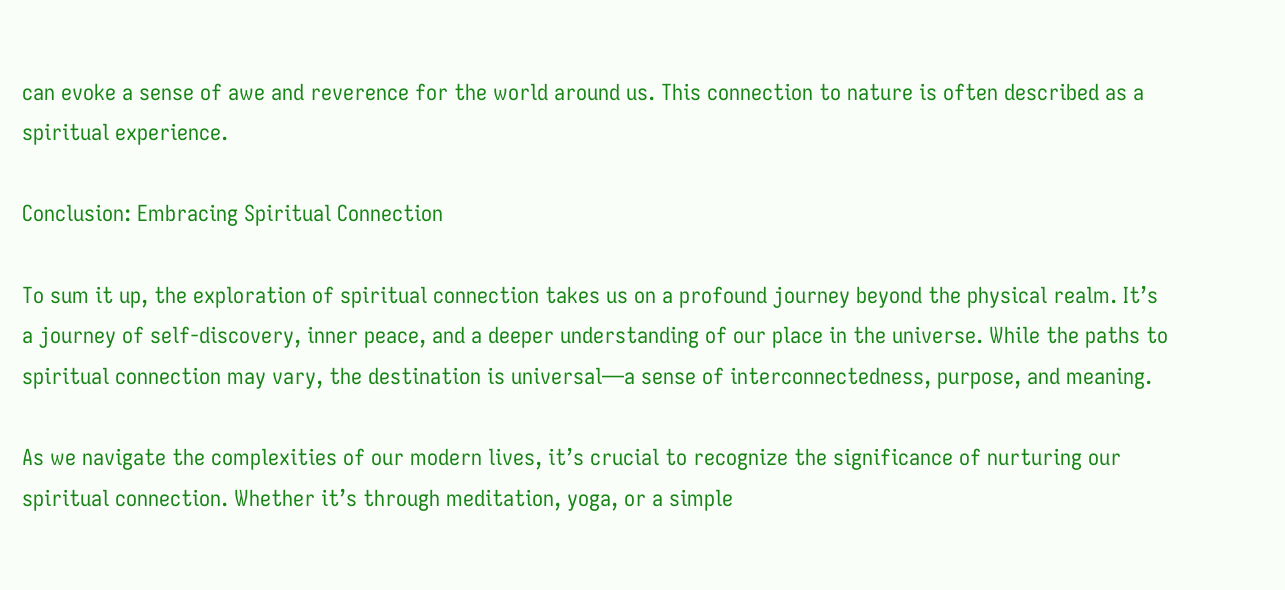can evoke a sense of awe and reverence for the world around us. This connection to nature is often described as a spiritual experience.

Conclusion: Embracing Spiritual Connection

To sum it up, the exploration of spiritual connection takes us on a profound journey beyond the physical realm. It’s a journey of self-discovery, inner peace, and a deeper understanding of our place in the universe. While the paths to spiritual connection may vary, the destination is universal—a sense of interconnectedness, purpose, and meaning.

As we navigate the complexities of our modern lives, it’s crucial to recognize the significance of nurturing our spiritual connection. Whether it’s through meditation, yoga, or a simple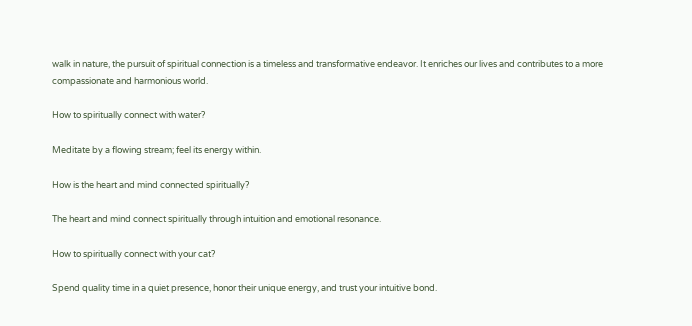walk in nature, the pursuit of spiritual connection is a timeless and transformative endeavor. It enriches our lives and contributes to a more compassionate and harmonious world.

How to spiritually connect with water?

Meditate by a flowing stream; feel its energy within.

How is the heart and mind connected spiritually?

The heart and mind connect spiritually through intuition and emotional resonance.

How to spiritually connect with your cat?

Spend quality time in a quiet presence, honor their unique energy, and trust your intuitive bond.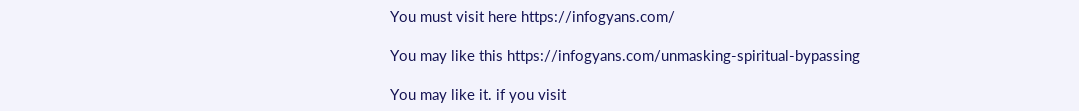You must visit here https://infogyans.com/

You may like this https://infogyans.com/unmasking-spiritual-bypassing

You may like it. if you visit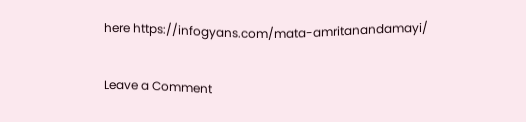here https://infogyans.com/mata-amritanandamayi/

Leave a Comment